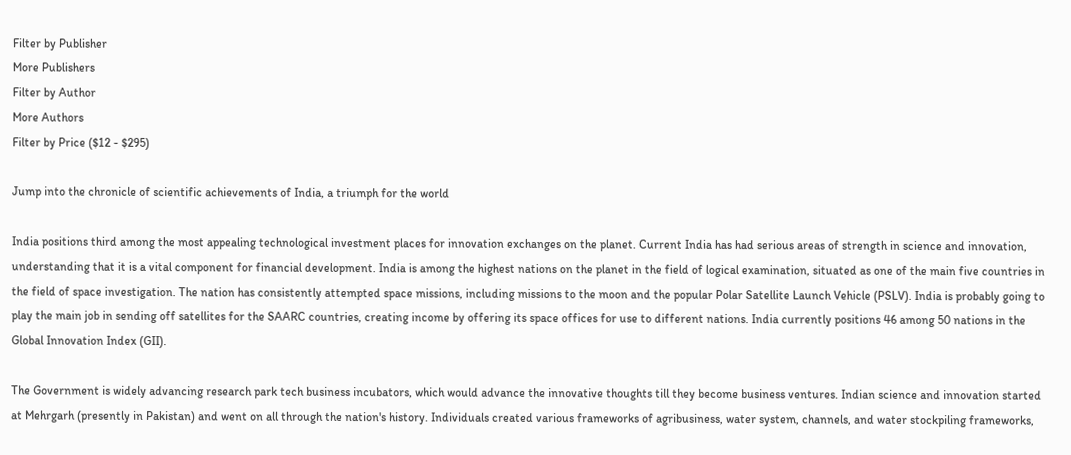Filter by Publisher
More Publishers
Filter by Author
More Authors
Filter by Price ($12 - $295)

Jump into the chronicle of scientific achievements of India, a triumph for the world

India positions third among the most appealing technological investment places for innovation exchanges on the planet. Current India has had serious areas of strength in science and innovation, understanding that it is a vital component for financial development. India is among the highest nations on the planet in the field of logical examination, situated as one of the main five countries in the field of space investigation. The nation has consistently attempted space missions, including missions to the moon and the popular Polar Satellite Launch Vehicle (PSLV). India is probably going to play the main job in sending off satellites for the SAARC countries, creating income by offering its space offices for use to different nations. India currently positions 46 among 50 nations in the Global Innovation Index (GII).

The Government is widely advancing research park tech business incubators, which would advance the innovative thoughts till they become business ventures. Indian science and innovation started at Mehrgarh (presently in Pakistan) and went on all through the nation's history. Individuals created various frameworks of agribusiness, water system, channels, and water stockpiling frameworks,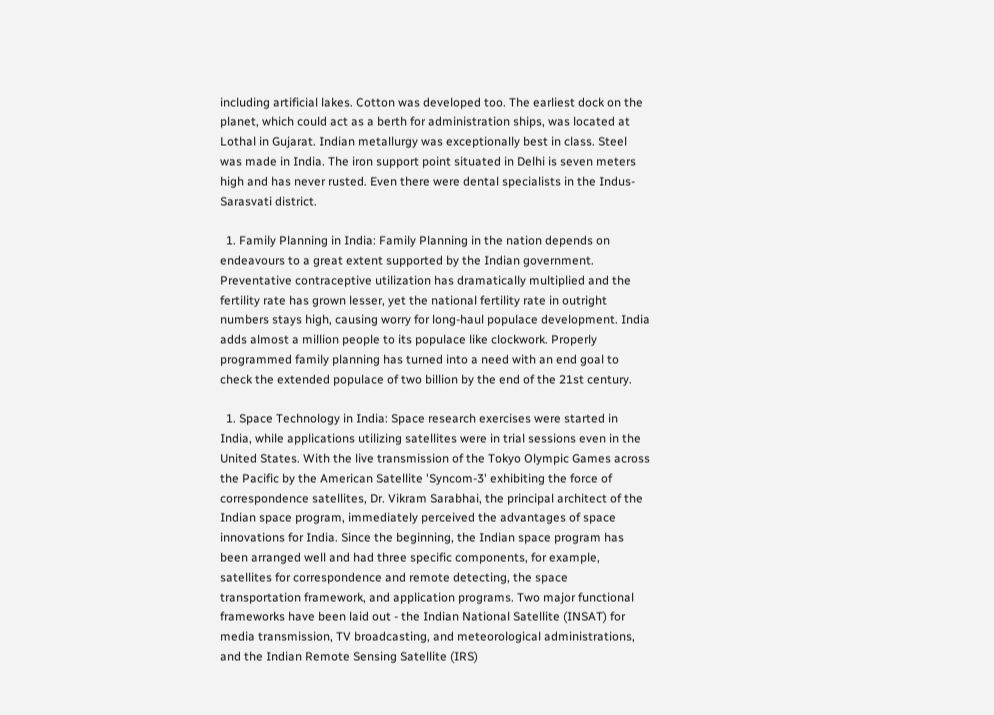including artificial lakes. Cotton was developed too. The earliest dock on the planet, which could act as a berth for administration ships, was located at Lothal in Gujarat. Indian metallurgy was exceptionally best in class. Steel was made in India. The iron support point situated in Delhi is seven meters high and has never rusted. Even there were dental specialists in the Indus-Sarasvati district.

  1. Family Planning in India: Family Planning in the nation depends on endeavours to a great extent supported by the Indian government. Preventative contraceptive utilization has dramatically multiplied and the fertility rate has grown lesser, yet the national fertility rate in outright numbers stays high, causing worry for long-haul populace development. India adds almost a million people to its populace like clockwork. Properly programmed family planning has turned into a need with an end goal to check the extended populace of two billion by the end of the 21st century.

  1. Space Technology in India: Space research exercises were started in India, while applications utilizing satellites were in trial sessions even in the United States. With the live transmission of the Tokyo Olympic Games across the Pacific by the American Satellite 'Syncom-3' exhibiting the force of correspondence satellites, Dr. Vikram Sarabhai, the principal architect of the Indian space program, immediately perceived the advantages of space innovations for India. Since the beginning, the Indian space program has been arranged well and had three specific components, for example, satellites for correspondence and remote detecting, the space transportation framework, and application programs. Two major functional frameworks have been laid out - the Indian National Satellite (INSAT) for media transmission, TV broadcasting, and meteorological administrations, and the Indian Remote Sensing Satellite (IRS)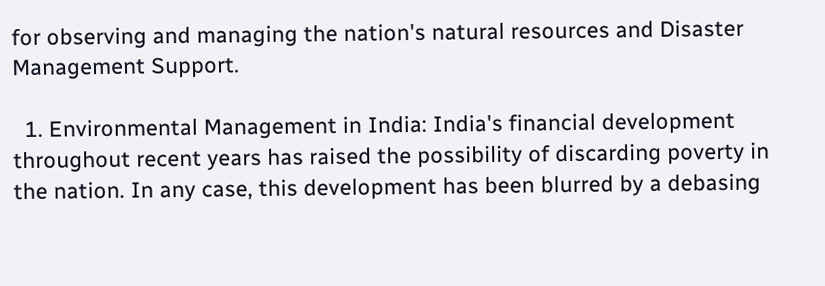for observing and managing the nation's natural resources and Disaster Management Support.

  1. Environmental Management in India: India's financial development throughout recent years has raised the possibility of discarding poverty in the nation. In any case, this development has been blurred by a debasing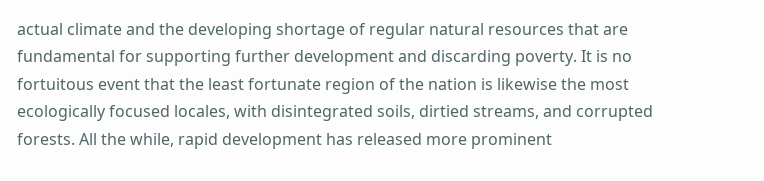actual climate and the developing shortage of regular natural resources that are fundamental for supporting further development and discarding poverty. It is no fortuitous event that the least fortunate region of the nation is likewise the most ecologically focused locales, with disintegrated soils, dirtied streams, and corrupted forests. All the while, rapid development has released more prominent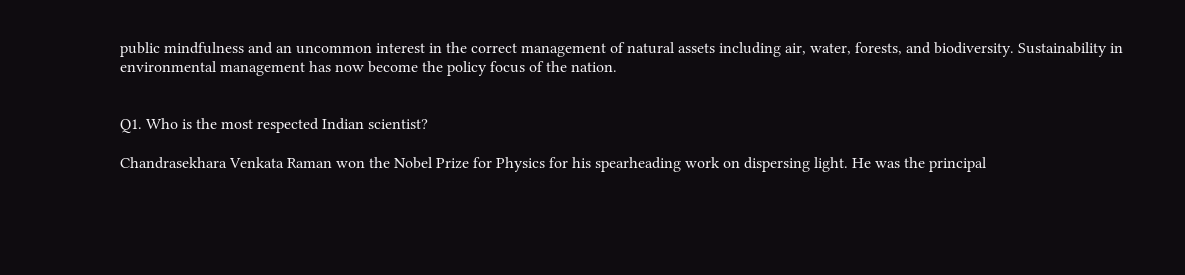public mindfulness and an uncommon interest in the correct management of natural assets including air, water, forests, and biodiversity. Sustainability in environmental management has now become the policy focus of the nation.


Q1. Who is the most respected Indian scientist?

Chandrasekhara Venkata Raman won the Nobel Prize for Physics for his spearheading work on dispersing light. He was the principal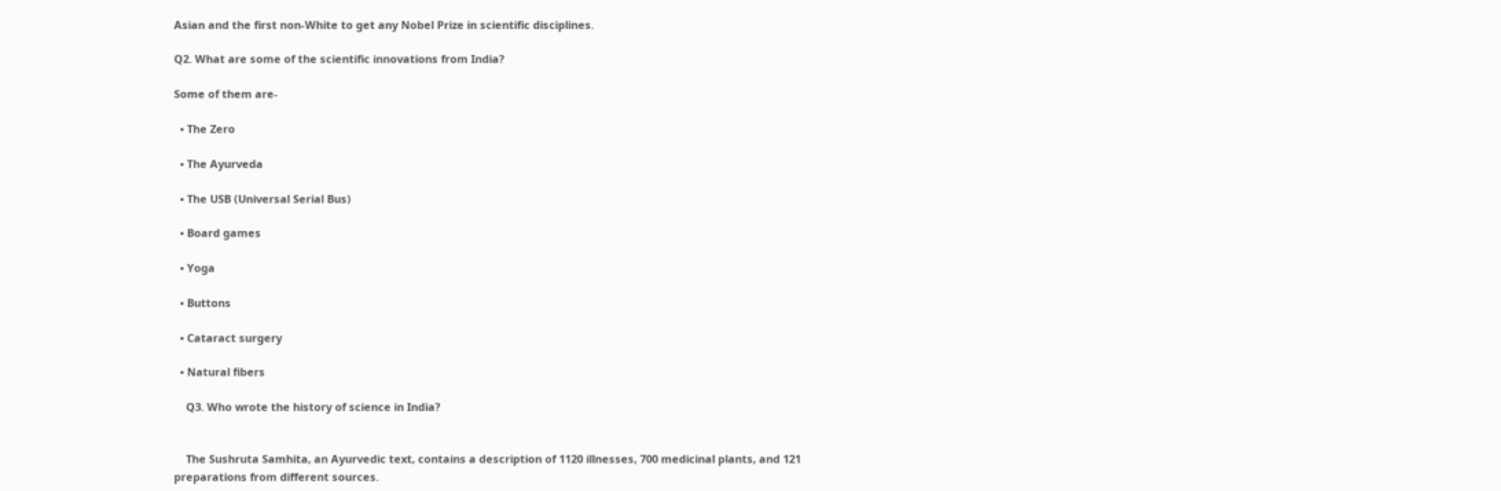Asian and the first non-White to get any Nobel Prize in scientific disciplines.

Q2. What are some of the scientific innovations from India?

Some of them are-

  • The Zero

  • The Ayurveda

  • The USB (Universal Serial Bus)

  • Board games

  • Yoga

  • Buttons

  • Cataract surgery

  • Natural fibers

    Q3. Who wrote the history of science in India?


    The Sushruta Samhita, an Ayurvedic text, contains a description of 1120 illnesses, 700 medicinal plants, and 121 preparations from different sources.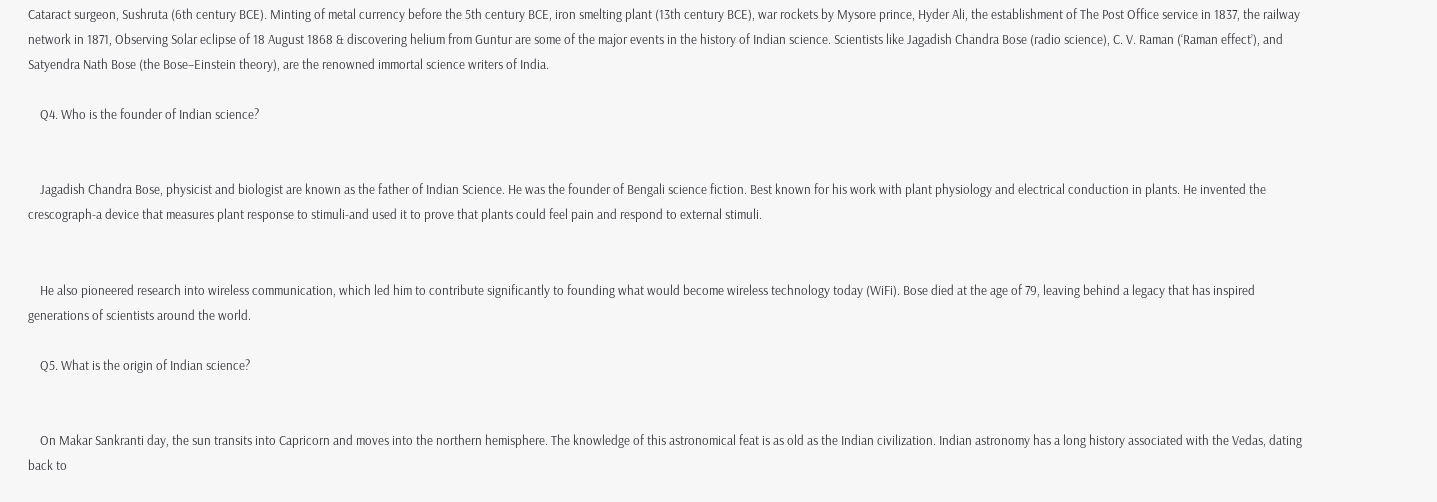Cataract surgeon, Sushruta (6th century BCE). Minting of metal currency before the 5th century BCE, iron smelting plant (13th century BCE), war rockets by Mysore prince, Hyder Ali, the establishment of The Post Office service in 1837, the railway network in 1871, Observing Solar eclipse of 18 August 1868 & discovering helium from Guntur are some of the major events in the history of Indian science. Scientists like Jagadish Chandra Bose (radio science), C. V. Raman (‘Raman effect’), and Satyendra Nath Bose (the Bose–Einstein theory), are the renowned immortal science writers of India.

    Q4. Who is the founder of Indian science?


    Jagadish Chandra Bose, physicist and biologist are known as the father of Indian Science. He was the founder of Bengali science fiction. Best known for his work with plant physiology and electrical conduction in plants. He invented the crescograph-a device that measures plant response to stimuli-and used it to prove that plants could feel pain and respond to external stimuli.


    He also pioneered research into wireless communication, which led him to contribute significantly to founding what would become wireless technology today (WiFi). Bose died at the age of 79, leaving behind a legacy that has inspired generations of scientists around the world.

    Q5. What is the origin of Indian science?


    On Makar Sankranti day, the sun transits into Capricorn and moves into the northern hemisphere. The knowledge of this astronomical feat is as old as the Indian civilization. Indian astronomy has a long history associated with the Vedas, dating back to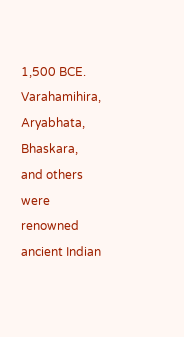1,500 BCE. Varahamihira, Aryabhata, Bhaskara, and others were renowned ancient Indian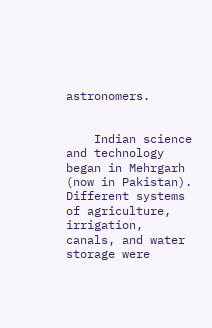astronomers.


    Indian science and technology began in Mehrgarh (now in Pakistan). Different systems of agriculture, irrigation, canals, and water storage were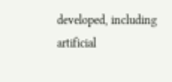developed, including artificial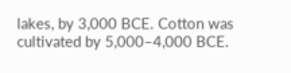lakes, by 3,000 BCE. Cotton was cultivated by 5,000–4,000 BCE.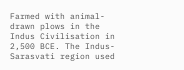Farmed with animal-drawn plows in the Indus Civilisation in 2,500 BCE. The Indus-Sarasvati region used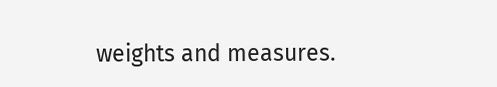weights and measures.